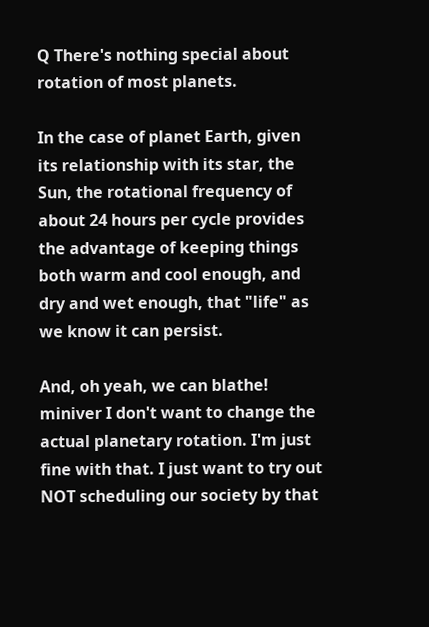Q There's nothing special about rotation of most planets.

In the case of planet Earth, given its relationship with its star, the Sun, the rotational frequency of about 24 hours per cycle provides the advantage of keeping things both warm and cool enough, and dry and wet enough, that "life" as we know it can persist.

And, oh yeah, we can blathe!
miniver I don't want to change the actual planetary rotation. I'm just fine with that. I just want to try out NOT scheduling our society by that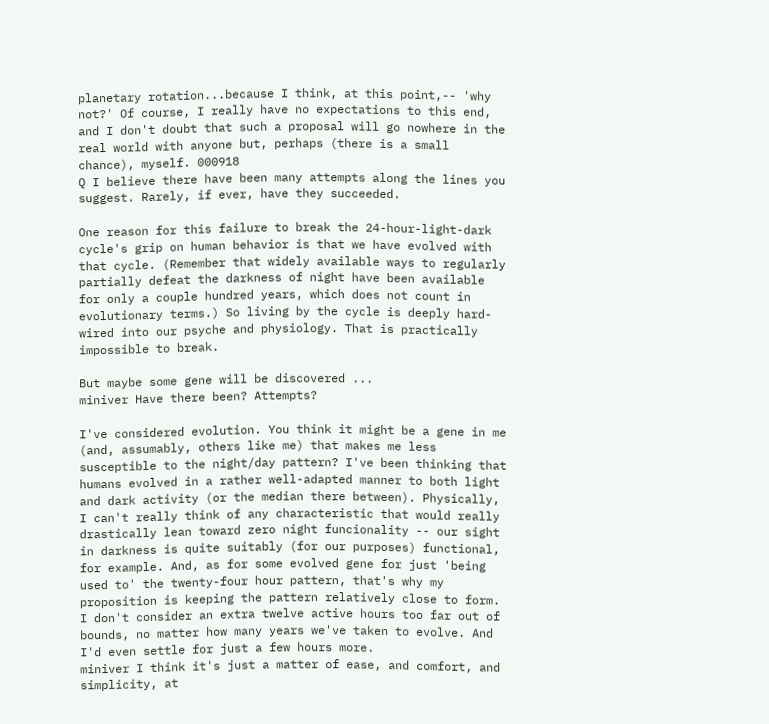planetary rotation...because I think, at this point,-- 'why not?' Of course, I really have no expectations to this end, and I don't doubt that such a proposal will go nowhere in the real world with anyone but, perhaps (there is a small chance), myself. 000918
Q I believe there have been many attempts along the lines you suggest. Rarely, if ever, have they succeeded.

One reason for this failure to break the 24-hour-light-dark cycle's grip on human behavior is that we have evolved with that cycle. (Remember that widely available ways to regularly partially defeat the darkness of night have been available for only a couple hundred years, which does not count in evolutionary terms.) So living by the cycle is deeply hard-wired into our psyche and physiology. That is practically impossible to break.

But maybe some gene will be discovered ...
miniver Have there been? Attempts?

I've considered evolution. You think it might be a gene in me (and, assumably, others like me) that makes me less susceptible to the night/day pattern? I've been thinking that humans evolved in a rather well-adapted manner to both light and dark activity (or the median there between). Physically, I can't really think of any characteristic that would really drastically lean toward zero night funcionality -- our sight in darkness is quite suitably (for our purposes) functional, for example. And, as for some evolved gene for just 'being used to' the twenty-four hour pattern, that's why my proposition is keeping the pattern relatively close to form. I don't consider an extra twelve active hours too far out of bounds, no matter how many years we've taken to evolve. And I'd even settle for just a few hours more.
miniver I think it's just a matter of ease, and comfort, and simplicity, at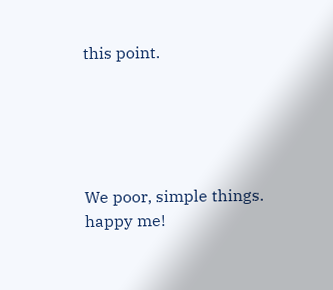this point.





We poor, simple things.
happy me!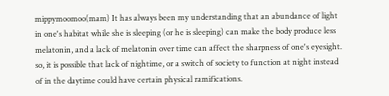mippymoomoo(mam) It has always been my understanding that an abundance of light in one's habitat while she is sleeping (or he is sleeping) can make the body produce less melatonin, and a lack of melatonin over time can affect the sharpness of one's eyesight.
so, it is possible that lack of nightime, or a switch of society to function at night instead of in the daytime could have certain physical ramifications.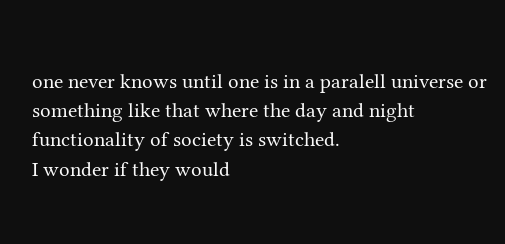one never knows until one is in a paralell universe or something like that where the day and night functionality of society is switched.
I wonder if they would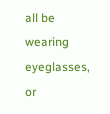all be wearing eyeglasses, or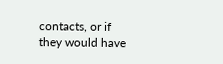contacts, or if they would have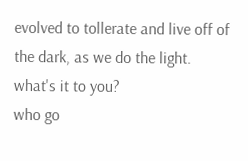evolved to tollerate and live off of the dark, as we do the light.
what's it to you?
who go